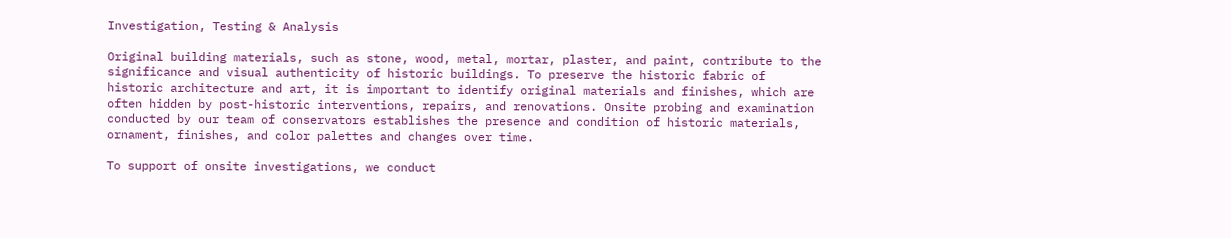Investigation, Testing & Analysis

Original building materials, such as stone, wood, metal, mortar, plaster, and paint, contribute to the significance and visual authenticity of historic buildings. To preserve the historic fabric of historic architecture and art, it is important to identify original materials and finishes, which are often hidden by post-historic interventions, repairs, and renovations. Onsite probing and examination conducted by our team of conservators establishes the presence and condition of historic materials, ornament, finishes, and color palettes and changes over time.

To support of onsite investigations, we conduct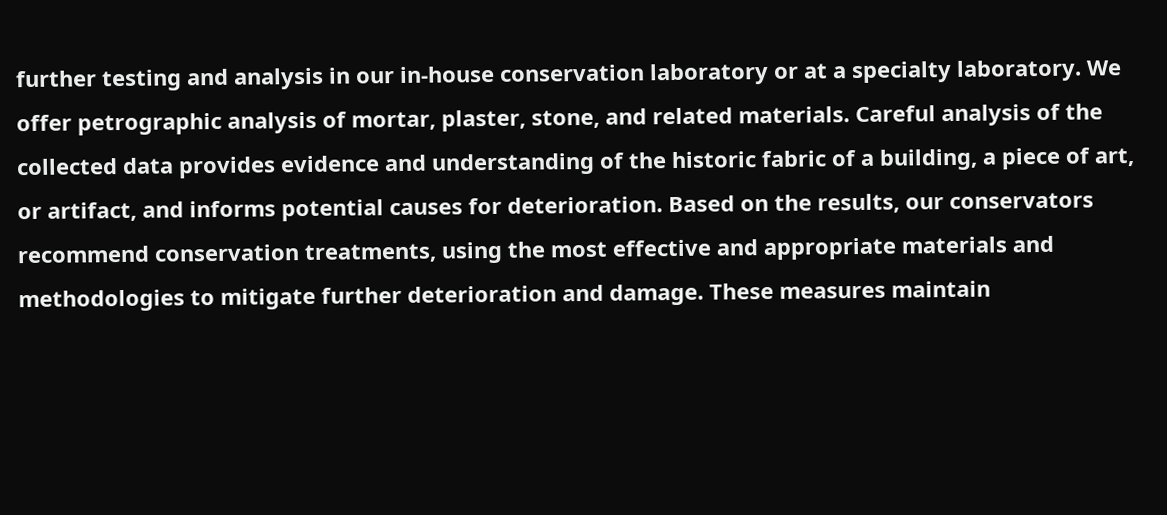further testing and analysis in our in-house conservation laboratory or at a specialty laboratory. We offer petrographic analysis of mortar, plaster, stone, and related materials. Careful analysis of the collected data provides evidence and understanding of the historic fabric of a building, a piece of art, or artifact, and informs potential causes for deterioration. Based on the results, our conservators recommend conservation treatments, using the most effective and appropriate materials and methodologies to mitigate further deterioration and damage. These measures maintain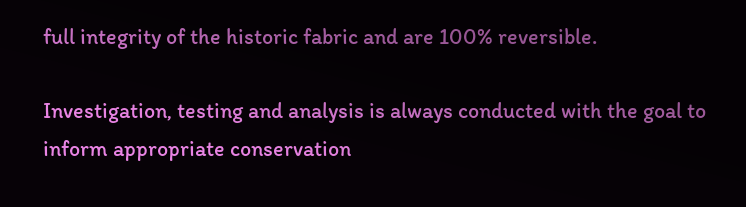full integrity of the historic fabric and are 100% reversible.

Investigation, testing and analysis is always conducted with the goal to inform appropriate conservation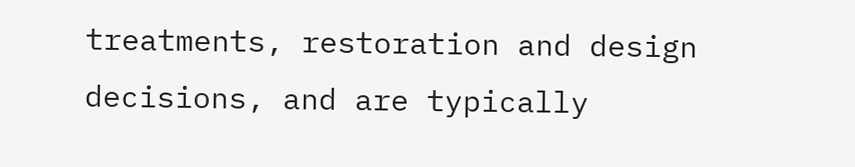treatments, restoration and design decisions, and are typically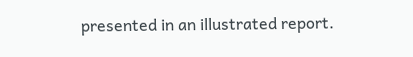presented in an illustrated report.